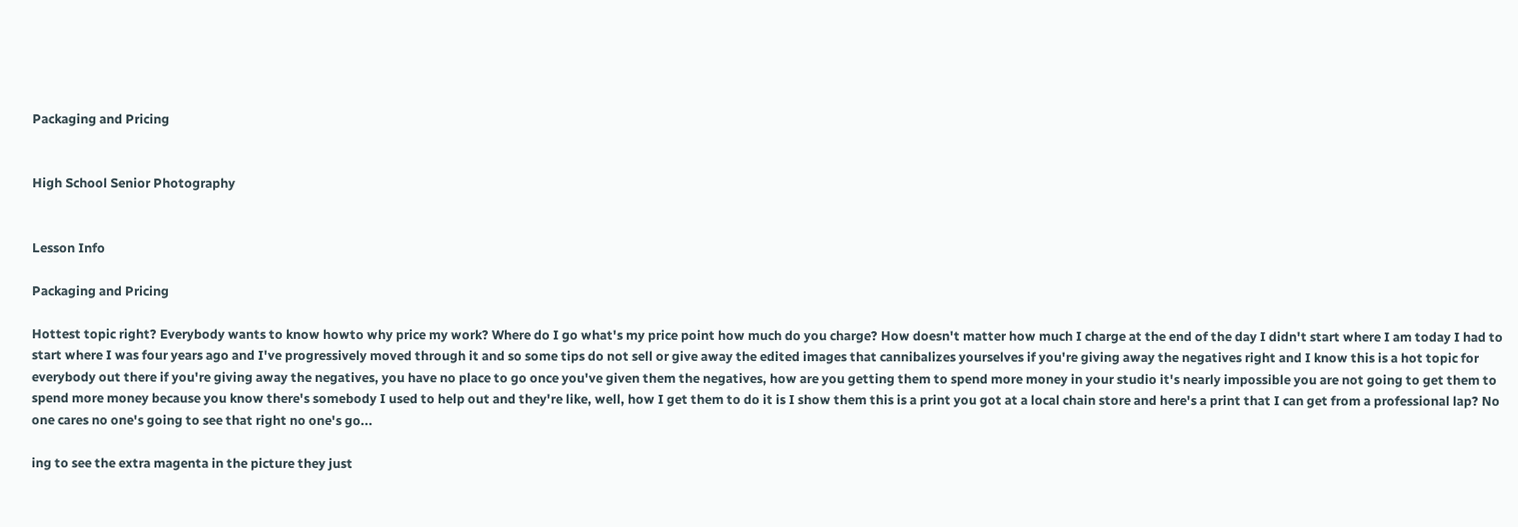Packaging and Pricing


High School Senior Photography


Lesson Info

Packaging and Pricing

Hottest topic right? Everybody wants to know howto why price my work? Where do I go what's my price point how much do you charge? How doesn't matter how much I charge at the end of the day I didn't start where I am today I had to start where I was four years ago and I've progressively moved through it and so some tips do not sell or give away the edited images that cannibalizes yourselves if you're giving away the negatives right and I know this is a hot topic for everybody out there if you're giving away the negatives, you have no place to go once you've given them the negatives, how are you getting them to spend more money in your studio it's nearly impossible you are not going to get them to spend more money because you know there's somebody I used to help out and they're like, well, how I get them to do it is I show them this is a print you got at a local chain store and here's a print that I can get from a professional lap? No one cares no one's going to see that right no one's go...

ing to see the extra magenta in the picture they just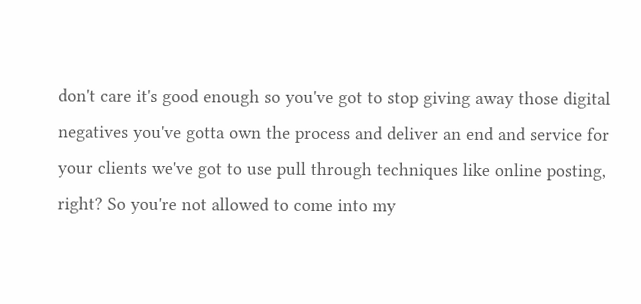don't care it's good enough so you've got to stop giving away those digital negatives you've gotta own the process and deliver an end and service for your clients we've got to use pull through techniques like online posting, right? So you're not allowed to come into my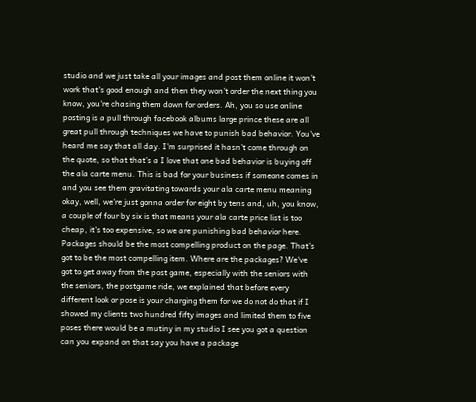studio and we just take all your images and post them online it won't work that's good enough and then they won't order the next thing you know, you're chasing them down for orders. Ah, you so use online posting is a pull through facebook albums large prince these are all great pull through techniques we have to punish bad behavior. You've heard me say that all day. I'm surprised it hasn't come through on the quote, so that that's a I love that one bad behavior is buying off the ala carte menu. This is bad for your business if someone comes in and you see them gravitating towards your ala carte menu meaning okay, well, we're just gonna order for eight by tens and, uh, you know, a couple of four by six is that means your ala carte price list is too cheap, it's too expensive, so we are punishing bad behavior here. Packages should be the most compelling product on the page. That's got to be the most compelling item. Where are the packages? We've got to get away from the post game, especially with the seniors with the seniors, the postgame ride, we explained that before every different look or pose is your charging them for we do not do that if I showed my clients two hundred fifty images and limited them to five poses there would be a mutiny in my studio I see you got a question can you expand on that say you have a package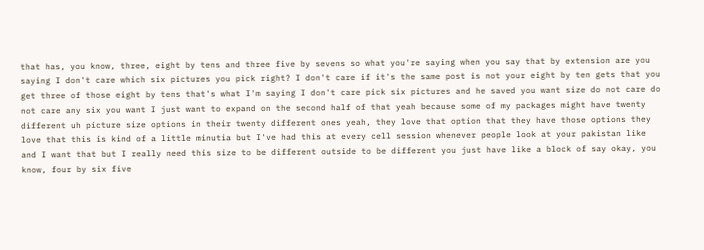that has, you know, three, eight by tens and three five by sevens so what you're saying when you say that by extension are you saying I don't care which six pictures you pick right? I don't care if it's the same post is not your eight by ten gets that you get three of those eight by tens that's what I'm saying I don't care pick six pictures and he saved you want size do not care do not care any six you want I just want to expand on the second half of that yeah because some of my packages might have twenty different uh picture size options in their twenty different ones yeah, they love that option that they have those options they love that this is kind of a little minutia but I've had this at every cell session whenever people look at your pakistan like and I want that but I really need this size to be different outside to be different you just have like a block of say okay, you know, four by six five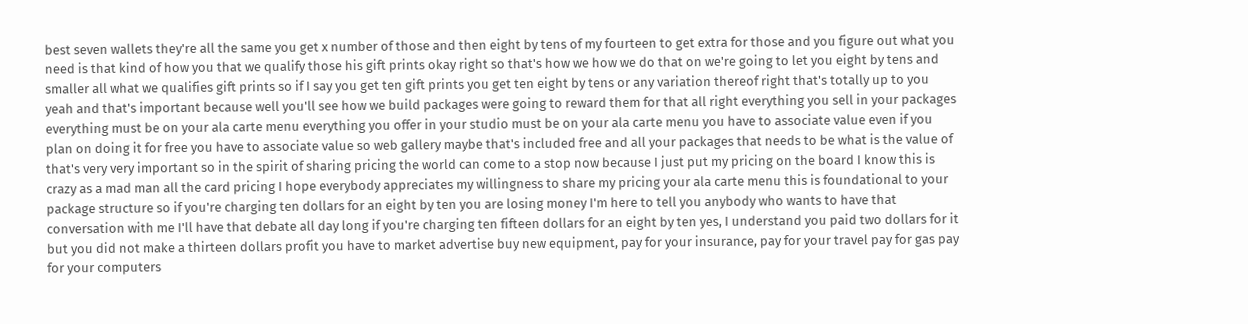best seven wallets they're all the same you get x number of those and then eight by tens of my fourteen to get extra for those and you figure out what you need is that kind of how you that we qualify those his gift prints okay right so that's how we how we do that on we're going to let you eight by tens and smaller all what we qualifies gift prints so if I say you get ten gift prints you get ten eight by tens or any variation thereof right that's totally up to you yeah and that's important because well you'll see how we build packages were going to reward them for that all right everything you sell in your packages everything must be on your ala carte menu everything you offer in your studio must be on your ala carte menu you have to associate value even if you plan on doing it for free you have to associate value so web gallery maybe that's included free and all your packages that needs to be what is the value of that's very very important so in the spirit of sharing pricing the world can come to a stop now because I just put my pricing on the board I know this is crazy as a mad man all the card pricing I hope everybody appreciates my willingness to share my pricing your ala carte menu this is foundational to your package structure so if you're charging ten dollars for an eight by ten you are losing money I'm here to tell you anybody who wants to have that conversation with me I'll have that debate all day long if you're charging ten fifteen dollars for an eight by ten yes, I understand you paid two dollars for it but you did not make a thirteen dollars profit you have to market advertise buy new equipment, pay for your insurance, pay for your travel pay for gas pay for your computers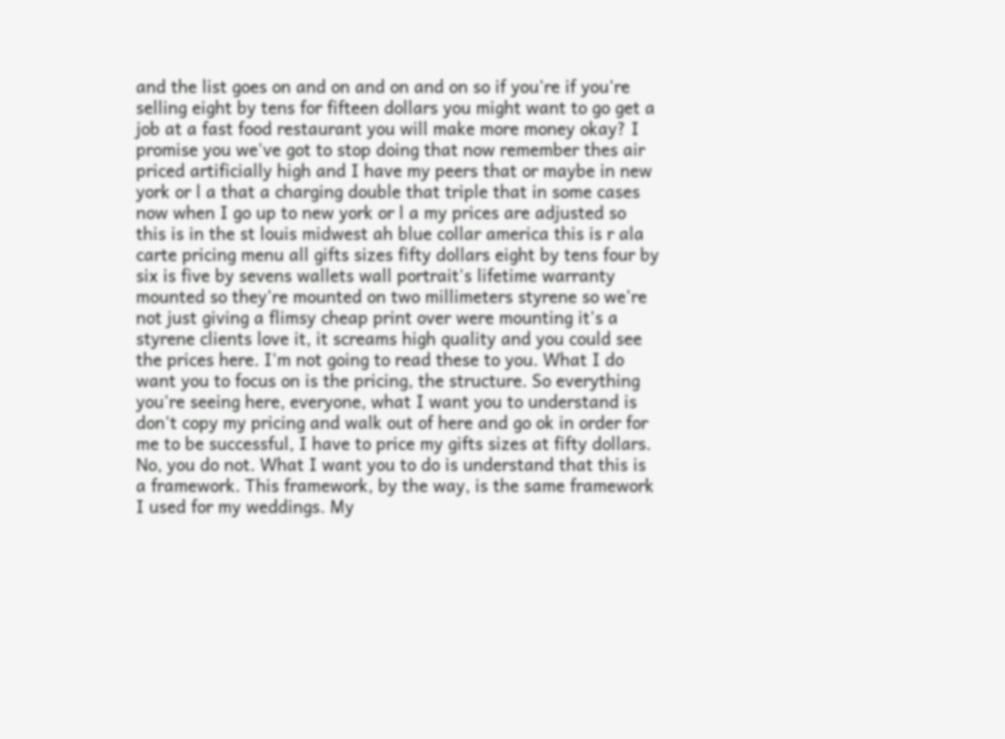and the list goes on and on and on and on so if you're if you're selling eight by tens for fifteen dollars you might want to go get a job at a fast food restaurant you will make more money okay? I promise you we've got to stop doing that now remember thes air priced artificially high and I have my peers that or maybe in new york or l a that a charging double that triple that in some cases now when I go up to new york or l a my prices are adjusted so this is in the st louis midwest ah blue collar america this is r ala carte pricing menu all gifts sizes fifty dollars eight by tens four by six is five by sevens wallets wall portrait's lifetime warranty mounted so they're mounted on two millimeters styrene so we're not just giving a flimsy cheap print over were mounting it's a styrene clients love it, it screams high quality and you could see the prices here. I'm not going to read these to you. What I do want you to focus on is the pricing, the structure. So everything you're seeing here, everyone, what I want you to understand is don't copy my pricing and walk out of here and go ok in order for me to be successful, I have to price my gifts sizes at fifty dollars. No, you do not. What I want you to do is understand that this is a framework. This framework, by the way, is the same framework I used for my weddings. My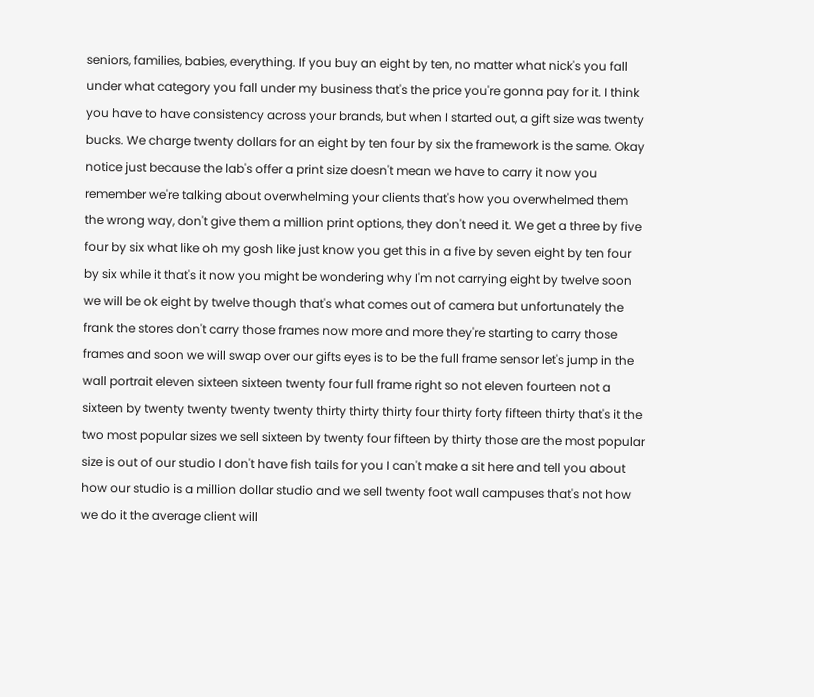seniors, families, babies, everything. If you buy an eight by ten, no matter what nick's you fall under what category you fall under my business that's the price you're gonna pay for it. I think you have to have consistency across your brands, but when I started out, a gift size was twenty bucks. We charge twenty dollars for an eight by ten four by six the framework is the same. Okay notice just because the lab's offer a print size doesn't mean we have to carry it now you remember we're talking about overwhelming your clients that's how you overwhelmed them the wrong way, don't give them a million print options, they don't need it. We get a three by five four by six what like oh my gosh like just know you get this in a five by seven eight by ten four by six while it that's it now you might be wondering why I'm not carrying eight by twelve soon we will be ok eight by twelve though that's what comes out of camera but unfortunately the frank the stores don't carry those frames now more and more they're starting to carry those frames and soon we will swap over our gifts eyes is to be the full frame sensor let's jump in the wall portrait eleven sixteen sixteen twenty four full frame right so not eleven fourteen not a sixteen by twenty twenty twenty twenty thirty thirty thirty four thirty forty fifteen thirty that's it the two most popular sizes we sell sixteen by twenty four fifteen by thirty those are the most popular size is out of our studio I don't have fish tails for you I can't make a sit here and tell you about how our studio is a million dollar studio and we sell twenty foot wall campuses that's not how we do it the average client will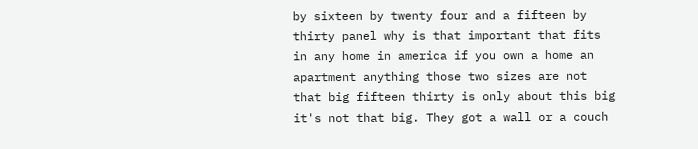by sixteen by twenty four and a fifteen by thirty panel why is that important that fits in any home in america if you own a home an apartment anything those two sizes are not that big fifteen thirty is only about this big it's not that big. They got a wall or a couch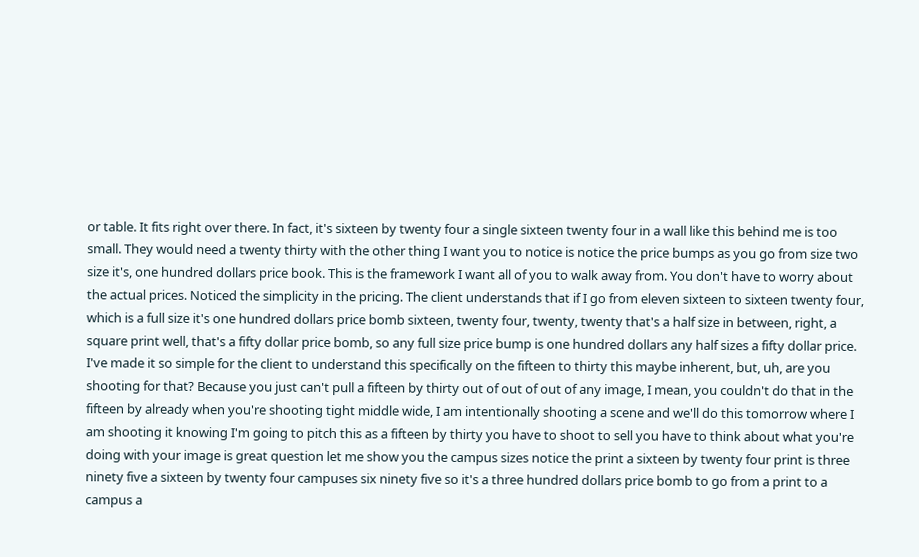or table. It fits right over there. In fact, it's sixteen by twenty four a single sixteen twenty four in a wall like this behind me is too small. They would need a twenty thirty with the other thing I want you to notice is notice the price bumps as you go from size two size it's, one hundred dollars price book. This is the framework I want all of you to walk away from. You don't have to worry about the actual prices. Noticed the simplicity in the pricing. The client understands that if I go from eleven sixteen to sixteen twenty four, which is a full size it's one hundred dollars price bomb sixteen, twenty four, twenty, twenty that's a half size in between, right, a square print well, that's a fifty dollar price bomb, so any full size price bump is one hundred dollars any half sizes a fifty dollar price. I've made it so simple for the client to understand this specifically on the fifteen to thirty this maybe inherent, but, uh, are you shooting for that? Because you just can't pull a fifteen by thirty out of out of out of any image, I mean, you couldn't do that in the fifteen by already when you're shooting tight middle wide, I am intentionally shooting a scene and we'll do this tomorrow where I am shooting it knowing I'm going to pitch this as a fifteen by thirty you have to shoot to sell you have to think about what you're doing with your image is great question let me show you the campus sizes notice the print a sixteen by twenty four print is three ninety five a sixteen by twenty four campuses six ninety five so it's a three hundred dollars price bomb to go from a print to a campus a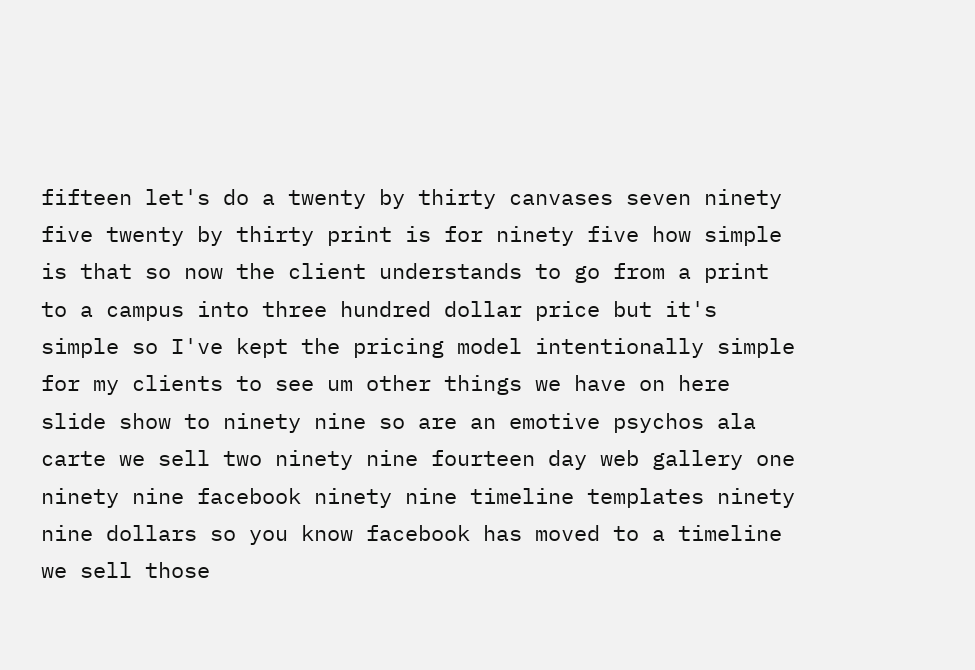fifteen let's do a twenty by thirty canvases seven ninety five twenty by thirty print is for ninety five how simple is that so now the client understands to go from a print to a campus into three hundred dollar price but it's simple so I've kept the pricing model intentionally simple for my clients to see um other things we have on here slide show to ninety nine so are an emotive psychos ala carte we sell two ninety nine fourteen day web gallery one ninety nine facebook ninety nine timeline templates ninety nine dollars so you know facebook has moved to a timeline we sell those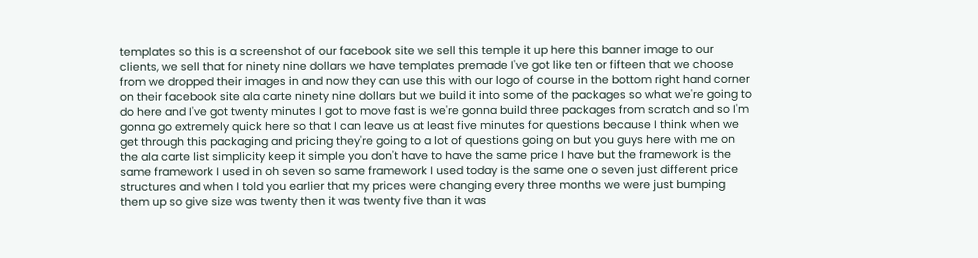templates so this is a screenshot of our facebook site we sell this temple it up here this banner image to our clients, we sell that for ninety nine dollars we have templates premade I've got like ten or fifteen that we choose from we dropped their images in and now they can use this with our logo of course in the bottom right hand corner on their facebook site ala carte ninety nine dollars but we build it into some of the packages so what we're going to do here and I've got twenty minutes I got to move fast is we're gonna build three packages from scratch and so I'm gonna go extremely quick here so that I can leave us at least five minutes for questions because I think when we get through this packaging and pricing they're going to a lot of questions going on but you guys here with me on the ala carte list simplicity keep it simple you don't have to have the same price I have but the framework is the same framework I used in oh seven so same framework I used today is the same one o seven just different price structures and when I told you earlier that my prices were changing every three months we were just bumping them up so give size was twenty then it was twenty five than it was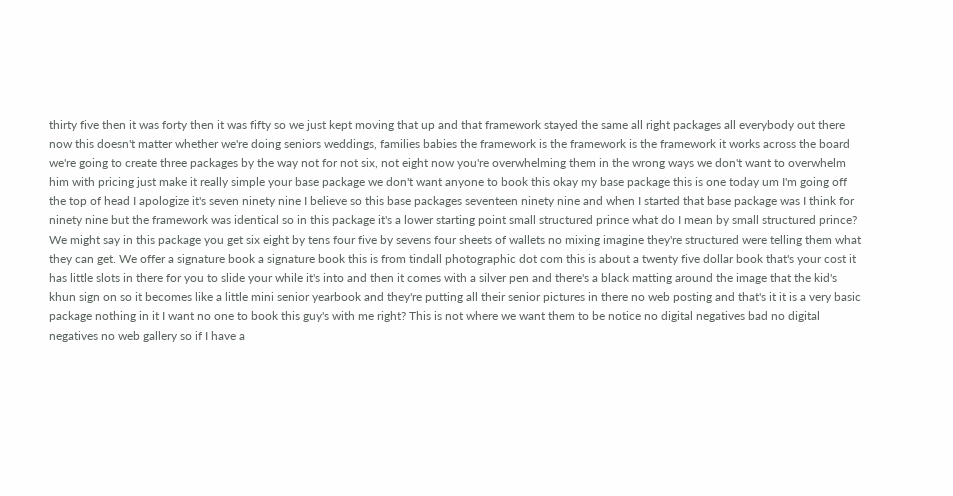thirty five then it was forty then it was fifty so we just kept moving that up and that framework stayed the same all right packages all everybody out there now this doesn't matter whether we're doing seniors weddings, families babies the framework is the framework is the framework it works across the board we're going to create three packages by the way not for not six, not eight now you're overwhelming them in the wrong ways we don't want to overwhelm him with pricing just make it really simple your base package we don't want anyone to book this okay my base package this is one today um I'm going off the top of head I apologize it's seven ninety nine I believe so this base packages seventeen ninety nine and when I started that base package was I think for ninety nine but the framework was identical so in this package it's a lower starting point small structured prince what do I mean by small structured prince? We might say in this package you get six eight by tens four five by sevens four sheets of wallets no mixing imagine they're structured were telling them what they can get. We offer a signature book a signature book this is from tindall photographic dot com this is about a twenty five dollar book that's your cost it has little slots in there for you to slide your while it's into and then it comes with a silver pen and there's a black matting around the image that the kid's khun sign on so it becomes like a little mini senior yearbook and they're putting all their senior pictures in there no web posting and that's it it is a very basic package nothing in it I want no one to book this guy's with me right? This is not where we want them to be notice no digital negatives bad no digital negatives no web gallery so if I have a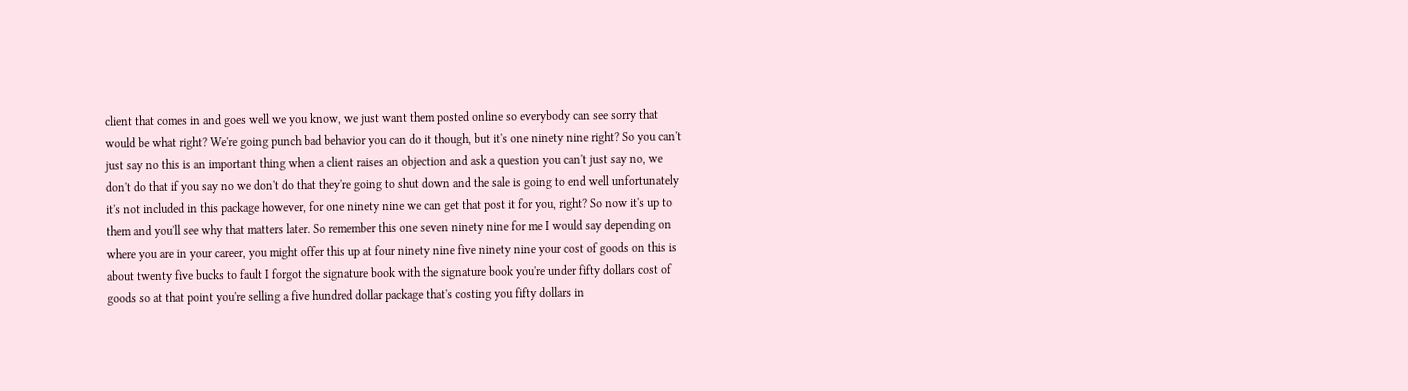client that comes in and goes well we you know, we just want them posted online so everybody can see sorry that would be what right? We're going punch bad behavior you can do it though, but it's one ninety nine right? So you can't just say no this is an important thing when a client raises an objection and ask a question you can't just say no, we don't do that if you say no we don't do that they're going to shut down and the sale is going to end well unfortunately it's not included in this package however, for one ninety nine we can get that post it for you, right? So now it's up to them and you'll see why that matters later. So remember this one seven ninety nine for me I would say depending on where you are in your career, you might offer this up at four ninety nine five ninety nine your cost of goods on this is about twenty five bucks to fault I forgot the signature book with the signature book you're under fifty dollars cost of goods so at that point you're selling a five hundred dollar package that's costing you fifty dollars in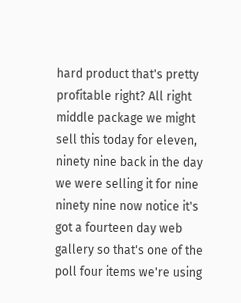hard product that's pretty profitable right? All right middle package we might sell this today for eleven, ninety nine back in the day we were selling it for nine ninety nine now notice it's got a fourteen day web gallery so that's one of the poll four items we're using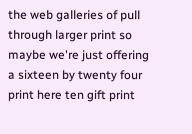the web galleries of pull through larger print so maybe we're just offering a sixteen by twenty four print here ten gift print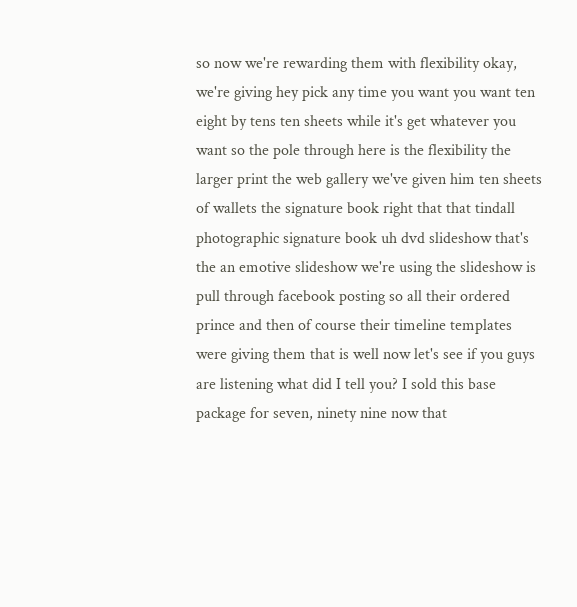so now we're rewarding them with flexibility okay, we're giving hey pick any time you want you want ten eight by tens ten sheets while it's get whatever you want so the pole through here is the flexibility the larger print the web gallery we've given him ten sheets of wallets the signature book right that that tindall photographic signature book uh dvd slideshow that's the an emotive slideshow we're using the slideshow is pull through facebook posting so all their ordered prince and then of course their timeline templates were giving them that is well now let's see if you guys are listening what did I tell you? I sold this base package for seven, ninety nine now that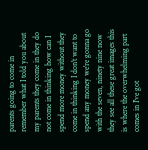parents going to come in remember what I told you about my parents they come in they do not come in thinking how can I spend more money without they come in thinking I don't want to spend any money we're gonna go with the seven, ninety nine now they see all these great images this is where the overwhelming part comes in I've got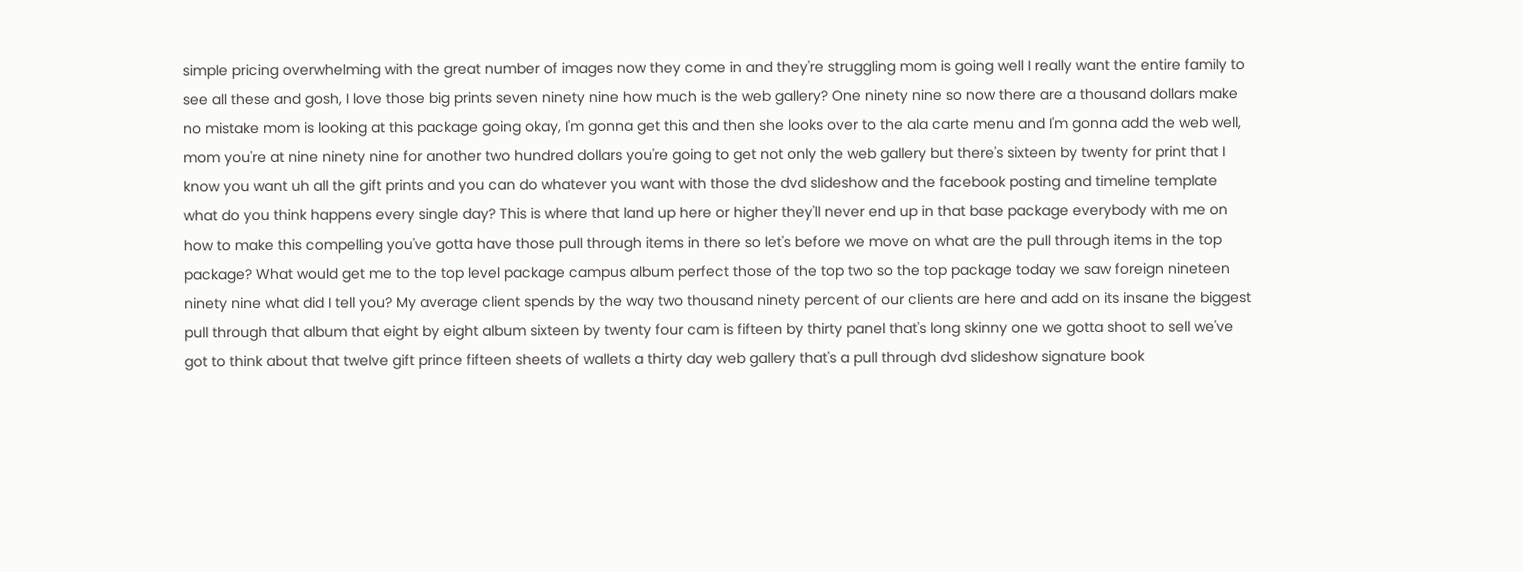simple pricing overwhelming with the great number of images now they come in and they're struggling mom is going well I really want the entire family to see all these and gosh, I love those big prints seven ninety nine how much is the web gallery? One ninety nine so now there are a thousand dollars make no mistake mom is looking at this package going okay, I'm gonna get this and then she looks over to the ala carte menu and I'm gonna add the web well, mom you're at nine ninety nine for another two hundred dollars you're going to get not only the web gallery but there's sixteen by twenty for print that I know you want uh all the gift prints and you can do whatever you want with those the dvd slideshow and the facebook posting and timeline template what do you think happens every single day? This is where that land up here or higher they'll never end up in that base package everybody with me on how to make this compelling you've gotta have those pull through items in there so let's before we move on what are the pull through items in the top package? What would get me to the top level package campus album perfect those of the top two so the top package today we saw foreign nineteen ninety nine what did I tell you? My average client spends by the way two thousand ninety percent of our clients are here and add on its insane the biggest pull through that album that eight by eight album sixteen by twenty four cam is fifteen by thirty panel that's long skinny one we gotta shoot to sell we've got to think about that twelve gift prince fifteen sheets of wallets a thirty day web gallery that's a pull through dvd slideshow signature book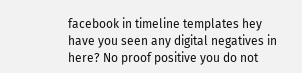facebook in timeline templates hey have you seen any digital negatives in here? No proof positive you do not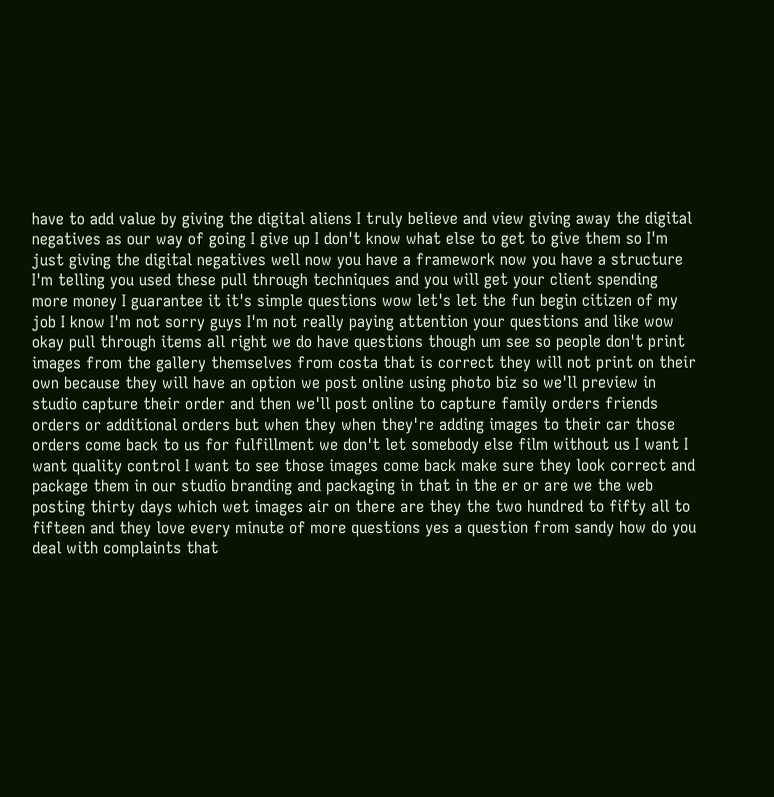have to add value by giving the digital aliens I truly believe and view giving away the digital negatives as our way of going I give up I don't know what else to get to give them so I'm just giving the digital negatives well now you have a framework now you have a structure I'm telling you used these pull through techniques and you will get your client spending more money I guarantee it it's simple questions wow let's let the fun begin citizen of my job I know I'm not sorry guys I'm not really paying attention your questions and like wow okay pull through items all right we do have questions though um see so people don't print images from the gallery themselves from costa that is correct they will not print on their own because they will have an option we post online using photo biz so we'll preview in studio capture their order and then we'll post online to capture family orders friends orders or additional orders but when they when they're adding images to their car those orders come back to us for fulfillment we don't let somebody else film without us I want I want quality control I want to see those images come back make sure they look correct and package them in our studio branding and packaging in that in the er or are we the web posting thirty days which wet images air on there are they the two hundred to fifty all to fifteen and they love every minute of more questions yes a question from sandy how do you deal with complaints that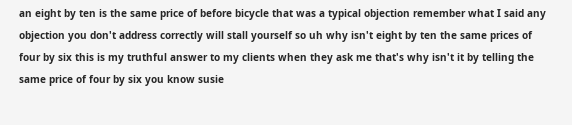an eight by ten is the same price of before bicycle that was a typical objection remember what I said any objection you don't address correctly will stall yourself so uh why isn't eight by ten the same prices of four by six this is my truthful answer to my clients when they ask me that's why isn't it by telling the same price of four by six you know susie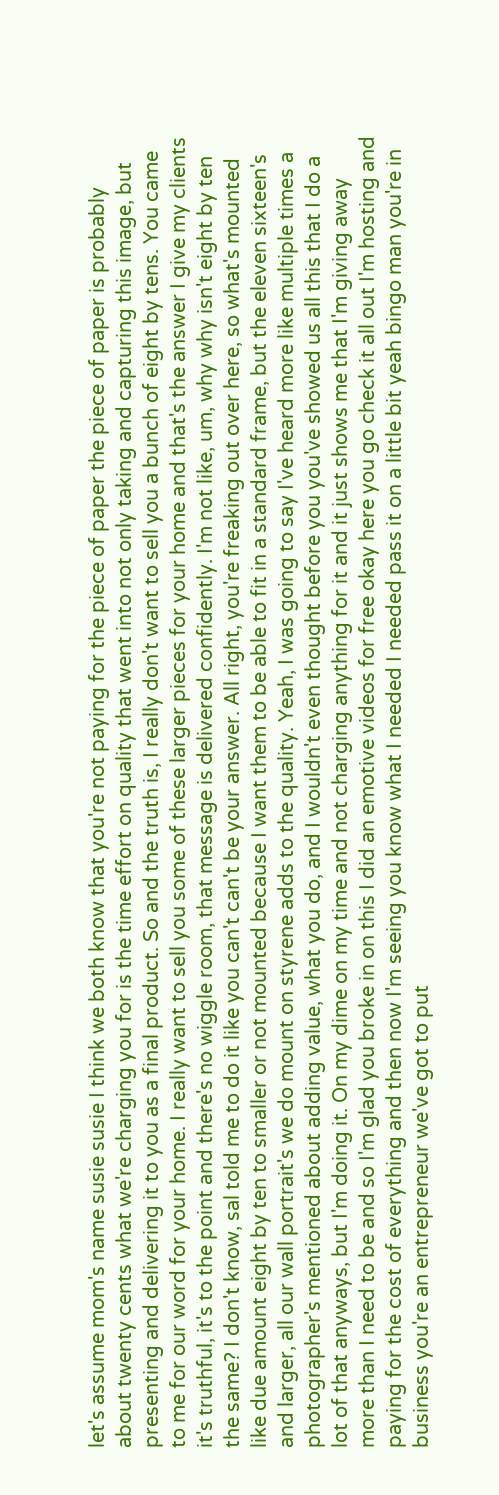let's assume mom's name susie susie I think we both know that you're not paying for the piece of paper the piece of paper is probably about twenty cents what we're charging you for is the time effort on quality that went into not only taking and capturing this image, but presenting and delivering it to you as a final product. So and the truth is, I really don't want to sell you a bunch of eight by tens. You came to me for our word for your home. I really want to sell you some of these larger pieces for your home and that's the answer I give my clients it's truthful, it's to the point and there's no wiggle room, that message is delivered confidently. I'm not like, um, why why isn't eight by ten the same? I don't know, sal told me to do it like you can't can't be your answer. All right, you're freaking out over here, so what's mounted like due amount eight by ten to smaller or not mounted because I want them to be able to fit in a standard frame, but the eleven sixteen's and larger, all our wall portrait's we do mount on styrene adds to the quality. Yeah, I was going to say I've heard more like multiple times a photographer's mentioned about adding value, what you do, and I wouldn't even thought before you you've showed us all this that I do a lot of that anyways, but I'm doing it. On my dime on my time and not charging anything for it and it just shows me that I'm giving away more than I need to be and so I'm glad you broke in on this I did an emotive videos for free okay here you go check it all out I'm hosting and paying for the cost of everything and then now I'm seeing you know what I needed I needed pass it on a little bit yeah bingo man you're in business you're an entrepreneur we've got to put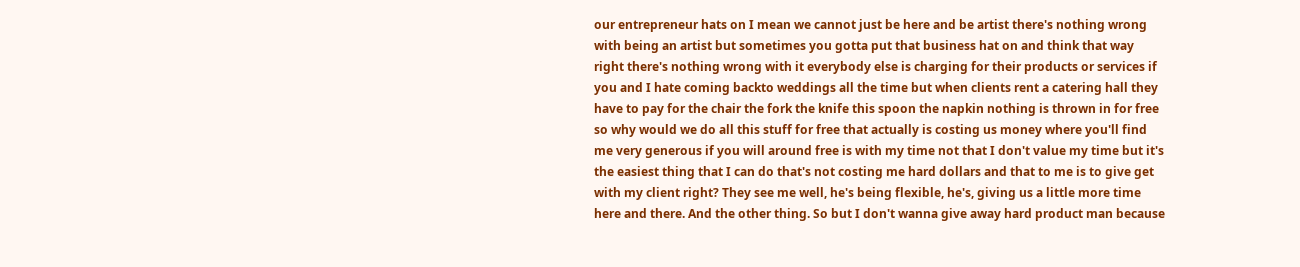our entrepreneur hats on I mean we cannot just be here and be artist there's nothing wrong with being an artist but sometimes you gotta put that business hat on and think that way right there's nothing wrong with it everybody else is charging for their products or services if you and I hate coming backto weddings all the time but when clients rent a catering hall they have to pay for the chair the fork the knife this spoon the napkin nothing is thrown in for free so why would we do all this stuff for free that actually is costing us money where you'll find me very generous if you will around free is with my time not that I don't value my time but it's the easiest thing that I can do that's not costing me hard dollars and that to me is to give get with my client right? They see me well, he's being flexible, he's, giving us a little more time here and there. And the other thing. So but I don't wanna give away hard product man because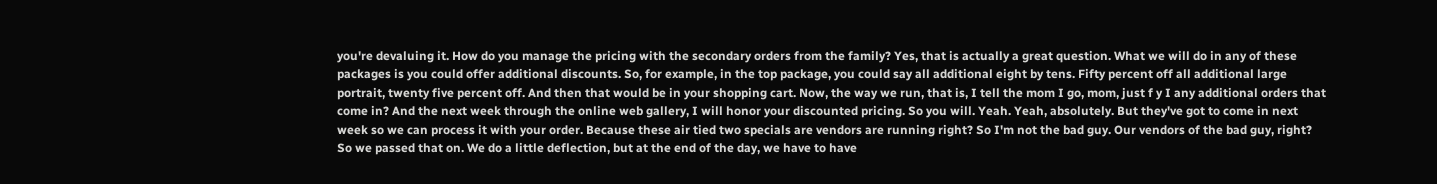you're devaluing it. How do you manage the pricing with the secondary orders from the family? Yes, that is actually a great question. What we will do in any of these packages is you could offer additional discounts. So, for example, in the top package, you could say all additional eight by tens. Fifty percent off all additional large portrait, twenty five percent off. And then that would be in your shopping cart. Now, the way we run, that is, I tell the mom I go, mom, just f y I any additional orders that come in? And the next week through the online web gallery, I will honor your discounted pricing. So you will. Yeah. Yeah, absolutely. But they've got to come in next week so we can process it with your order. Because these air tied two specials are vendors are running right? So I'm not the bad guy. Our vendors of the bad guy, right? So we passed that on. We do a little deflection, but at the end of the day, we have to have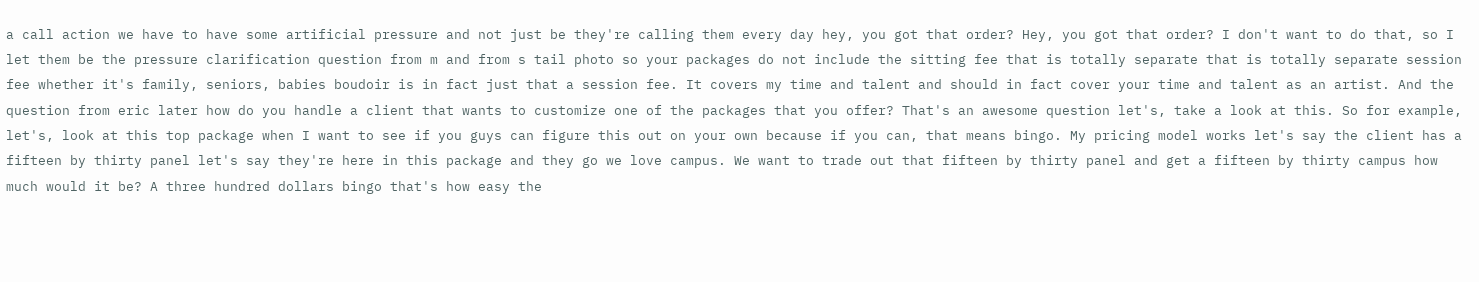a call action we have to have some artificial pressure and not just be they're calling them every day hey, you got that order? Hey, you got that order? I don't want to do that, so I let them be the pressure clarification question from m and from s tail photo so your packages do not include the sitting fee that is totally separate that is totally separate session fee whether it's family, seniors, babies boudoir is in fact just that a session fee. It covers my time and talent and should in fact cover your time and talent as an artist. And the question from eric later how do you handle a client that wants to customize one of the packages that you offer? That's an awesome question let's, take a look at this. So for example, let's, look at this top package when I want to see if you guys can figure this out on your own because if you can, that means bingo. My pricing model works let's say the client has a fifteen by thirty panel let's say they're here in this package and they go we love campus. We want to trade out that fifteen by thirty panel and get a fifteen by thirty campus how much would it be? A three hundred dollars bingo that's how easy the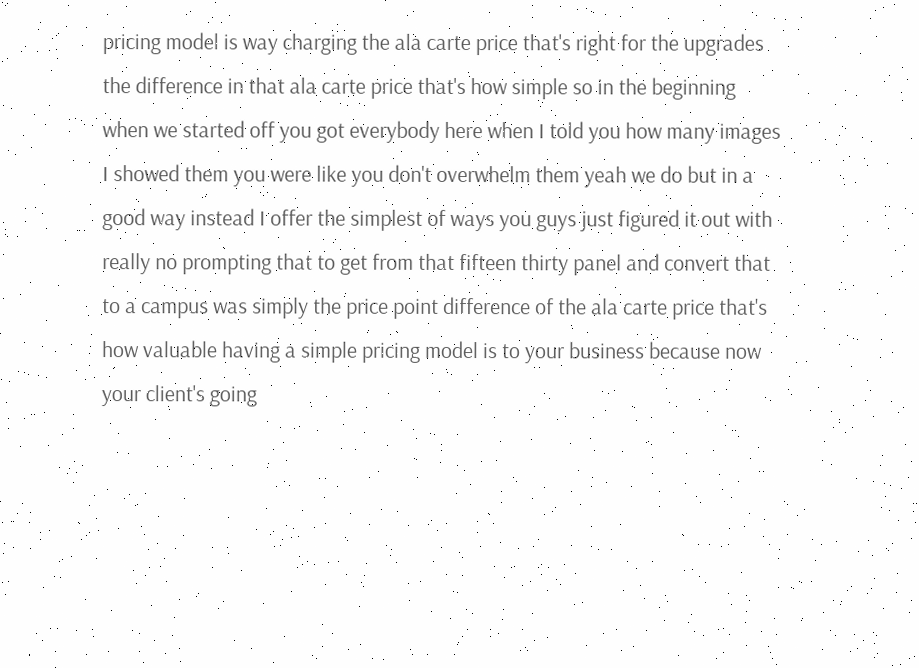pricing model is way charging the ala carte price that's right for the upgrades the difference in that ala carte price that's how simple so in the beginning when we started off you got everybody here when I told you how many images I showed them you were like you don't overwhelm them yeah we do but in a good way instead I offer the simplest of ways you guys just figured it out with really no prompting that to get from that fifteen thirty panel and convert that to a campus was simply the price point difference of the ala carte price that's how valuable having a simple pricing model is to your business because now your client's going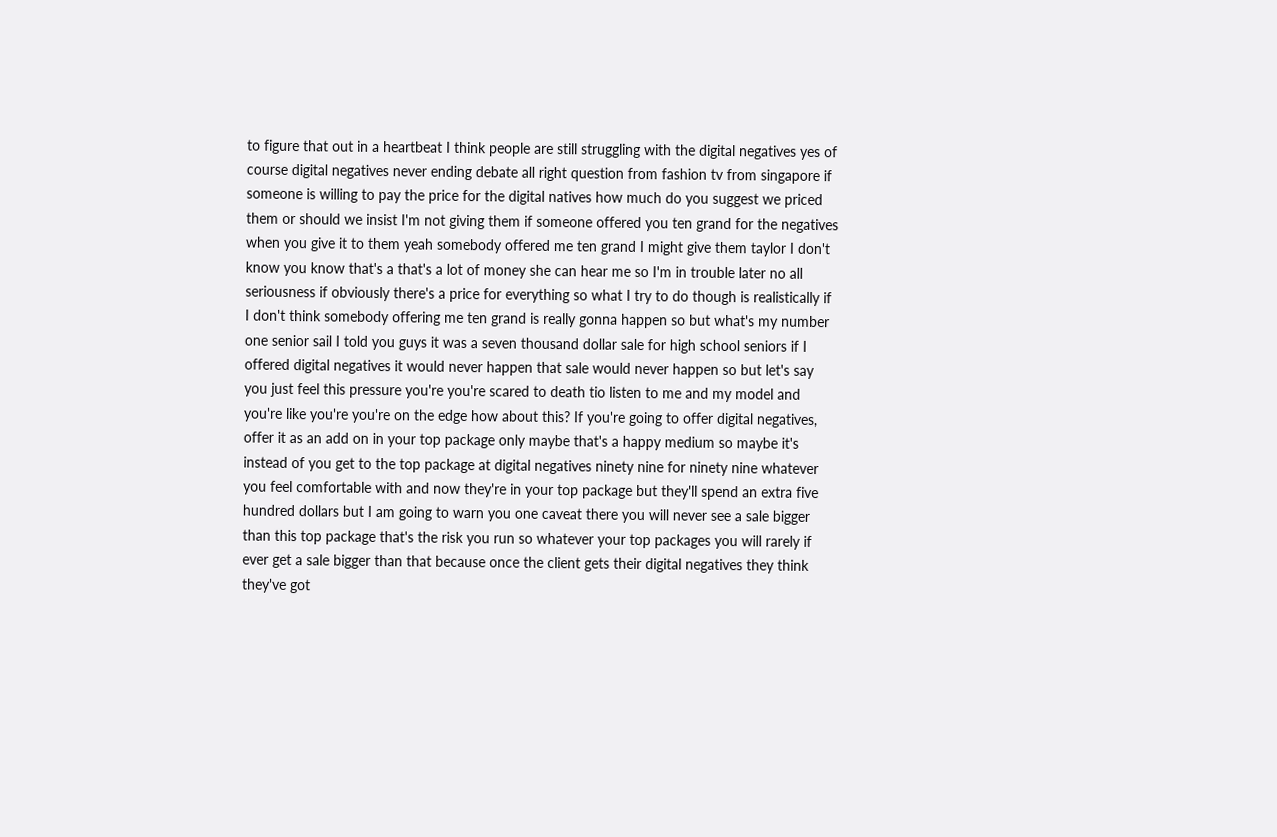to figure that out in a heartbeat I think people are still struggling with the digital negatives yes of course digital negatives never ending debate all right question from fashion tv from singapore if someone is willing to pay the price for the digital natives how much do you suggest we priced them or should we insist I'm not giving them if someone offered you ten grand for the negatives when you give it to them yeah somebody offered me ten grand I might give them taylor I don't know you know that's a that's a lot of money she can hear me so I'm in trouble later no all seriousness if obviously there's a price for everything so what I try to do though is realistically if I don't think somebody offering me ten grand is really gonna happen so but what's my number one senior sail I told you guys it was a seven thousand dollar sale for high school seniors if I offered digital negatives it would never happen that sale would never happen so but let's say you just feel this pressure you're you're scared to death tio listen to me and my model and you're like you're you're on the edge how about this? If you're going to offer digital negatives, offer it as an add on in your top package only maybe that's a happy medium so maybe it's instead of you get to the top package at digital negatives ninety nine for ninety nine whatever you feel comfortable with and now they're in your top package but they'll spend an extra five hundred dollars but I am going to warn you one caveat there you will never see a sale bigger than this top package that's the risk you run so whatever your top packages you will rarely if ever get a sale bigger than that because once the client gets their digital negatives they think they've got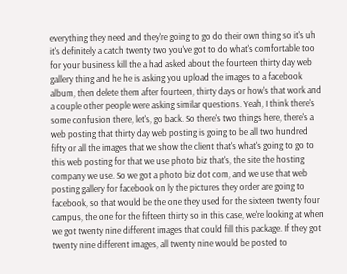everything they need and they're going to go do their own thing so it's uh it's definitely a catch twenty two you've got to do what's comfortable too for your business kill the a had asked about the fourteen thirty day web gallery thing and he he is asking you upload the images to a facebook album, then delete them after fourteen, thirty days or how's that work and a couple other people were asking similar questions. Yeah, I think there's some confusion there, let's, go back. So there's two things here, there's a web posting that thirty day web posting is going to be all two hundred fifty or all the images that we show the client that's what's going to go to this web posting for that we use photo biz that's, the site the hosting company we use. So we got a photo biz dot com, and we use that web posting gallery for facebook on ly the pictures they order are going to facebook, so that would be the one they used for the sixteen twenty four campus, the one for the fifteen thirty so in this case, we're looking at when we got twenty nine different images that could fill this package. If they got twenty nine different images, all twenty nine would be posted to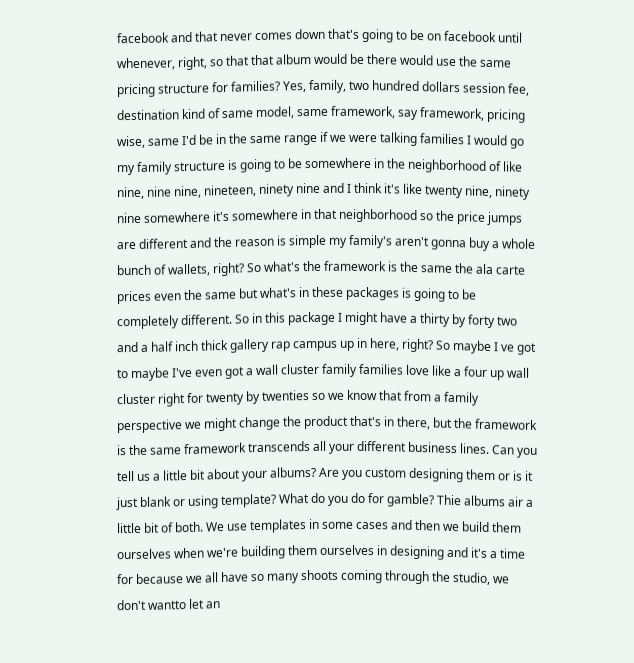facebook and that never comes down that's going to be on facebook until whenever, right, so that that album would be there would use the same pricing structure for families? Yes, family, two hundred dollars session fee, destination kind of same model, same framework, say framework, pricing wise, same I'd be in the same range if we were talking families I would go my family structure is going to be somewhere in the neighborhood of like nine, nine nine, nineteen, ninety nine and I think it's like twenty nine, ninety nine somewhere it's somewhere in that neighborhood so the price jumps are different and the reason is simple my family's aren't gonna buy a whole bunch of wallets, right? So what's the framework is the same the ala carte prices even the same but what's in these packages is going to be completely different. So in this package I might have a thirty by forty two and a half inch thick gallery rap campus up in here, right? So maybe I ve got to maybe I've even got a wall cluster family families love like a four up wall cluster right for twenty by twenties so we know that from a family perspective we might change the product that's in there, but the framework is the same framework transcends all your different business lines. Can you tell us a little bit about your albums? Are you custom designing them or is it just blank or using template? What do you do for gamble? Thie albums air a little bit of both. We use templates in some cases and then we build them ourselves when we're building them ourselves in designing and it's a time for because we all have so many shoots coming through the studio, we don't wantto let an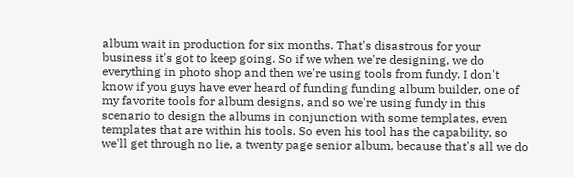album wait in production for six months. That's disastrous for your business it's got to keep going. So if we when we're designing, we do everything in photo shop and then we're using tools from fundy. I don't know if you guys have ever heard of funding funding album builder, one of my favorite tools for album designs, and so we're using fundy in this scenario to design the albums in conjunction with some templates, even templates that are within his tools. So even his tool has the capability, so we'll get through no lie, a twenty page senior album, because that's all we do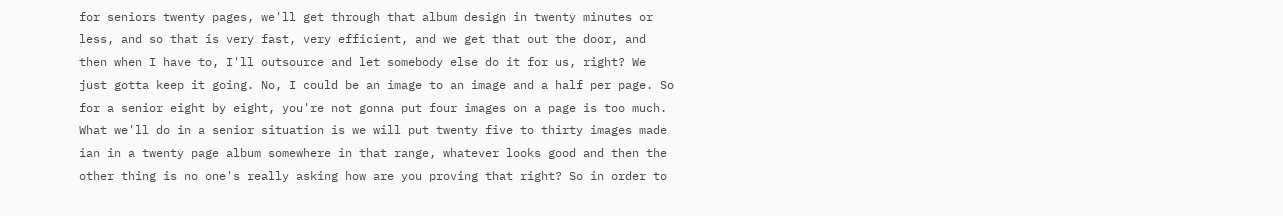for seniors twenty pages, we'll get through that album design in twenty minutes or less, and so that is very fast, very efficient, and we get that out the door, and then when I have to, I'll outsource and let somebody else do it for us, right? We just gotta keep it going. No, I could be an image to an image and a half per page. So for a senior eight by eight, you're not gonna put four images on a page is too much. What we'll do in a senior situation is we will put twenty five to thirty images made ian in a twenty page album somewhere in that range, whatever looks good and then the other thing is no one's really asking how are you proving that right? So in order to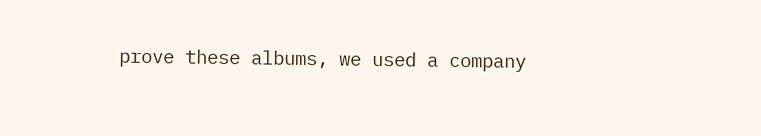prove these albums, we used a company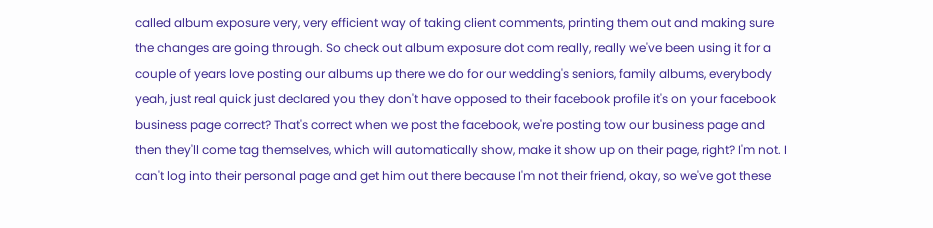called album exposure very, very efficient way of taking client comments, printing them out and making sure the changes are going through. So check out album exposure dot com really, really we've been using it for a couple of years love posting our albums up there we do for our wedding's seniors, family albums, everybody yeah, just real quick just declared you they don't have opposed to their facebook profile it's on your facebook business page correct? That's correct when we post the facebook, we're posting tow our business page and then they'll come tag themselves, which will automatically show, make it show up on their page, right? I'm not. I can't log into their personal page and get him out there because I'm not their friend, okay, so we've got these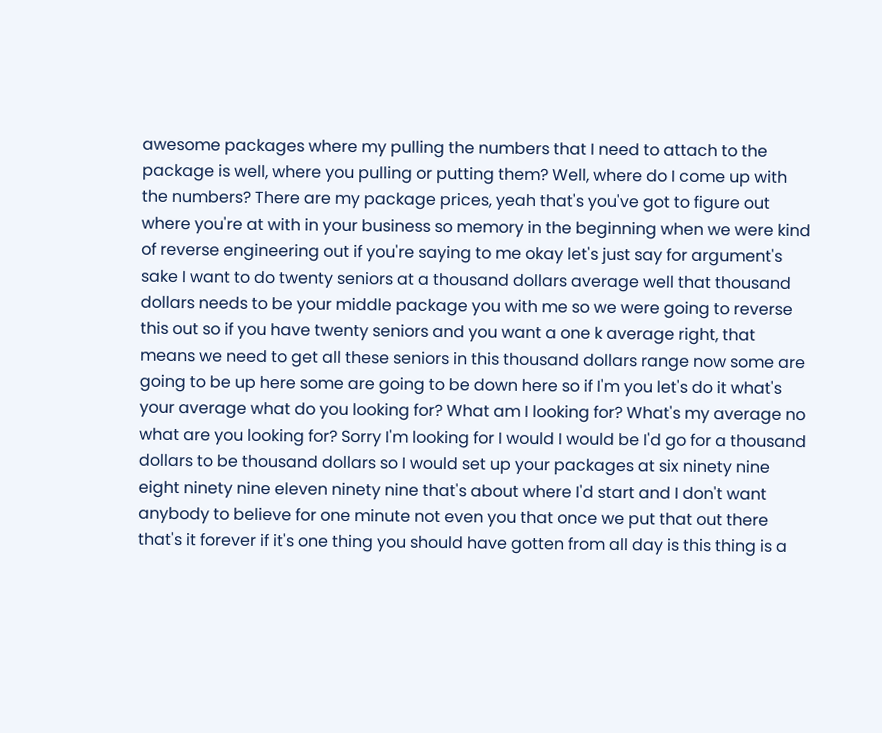awesome packages where my pulling the numbers that I need to attach to the package is well, where you pulling or putting them? Well, where do I come up with the numbers? There are my package prices, yeah that's you've got to figure out where you're at with in your business so memory in the beginning when we were kind of reverse engineering out if you're saying to me okay let's just say for argument's sake I want to do twenty seniors at a thousand dollars average well that thousand dollars needs to be your middle package you with me so we were going to reverse this out so if you have twenty seniors and you want a one k average right, that means we need to get all these seniors in this thousand dollars range now some are going to be up here some are going to be down here so if I'm you let's do it what's your average what do you looking for? What am I looking for? What's my average no what are you looking for? Sorry I'm looking for I would I would be I'd go for a thousand dollars to be thousand dollars so I would set up your packages at six ninety nine eight ninety nine eleven ninety nine that's about where I'd start and I don't want anybody to believe for one minute not even you that once we put that out there that's it forever if it's one thing you should have gotten from all day is this thing is a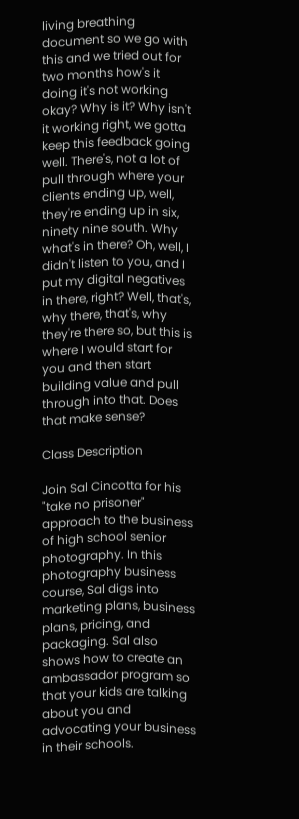living breathing document so we go with this and we tried out for two months how's it doing it's not working okay? Why is it? Why isn't it working right, we gotta keep this feedback going well. There's, not a lot of pull through where your clients ending up, well, they're ending up in six, ninety nine south. Why what's in there? Oh, well, I didn't listen to you, and I put my digital negatives in there, right? Well, that's, why there, that's, why they're there so, but this is where I would start for you and then start building value and pull through into that. Does that make sense?

Class Description

Join Sal Cincotta for his "take no prisoner" approach to the business of high school senior photography. In this photography business course, Sal digs into marketing plans, business plans, pricing, and packaging. Sal also shows how to create an ambassador program so that your kids are talking about you and advocating your business in their schools.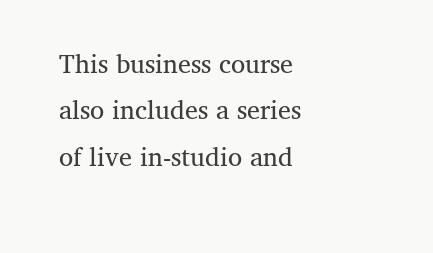This business course also includes a series of live in-studio and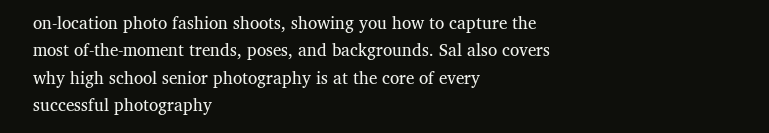on-location photo fashion shoots, showing you how to capture the most of-the-moment trends, poses, and backgrounds. Sal also covers why high school senior photography is at the core of every successful photography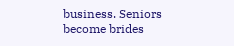business. Seniors become brides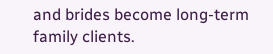and brides become long-term family clients.